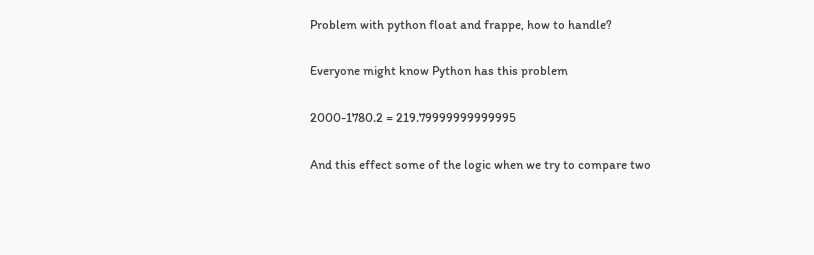Problem with python float and frappe, how to handle?

Everyone might know Python has this problem

2000-1780.2 = 219.79999999999995

And this effect some of the logic when we try to compare two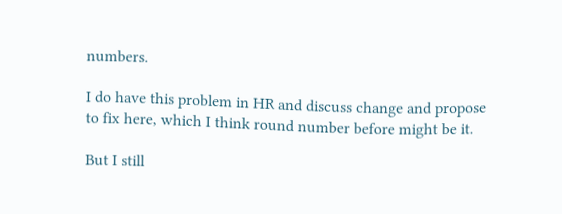numbers.

I do have this problem in HR and discuss change and propose to fix here, which I think round number before might be it.

But I still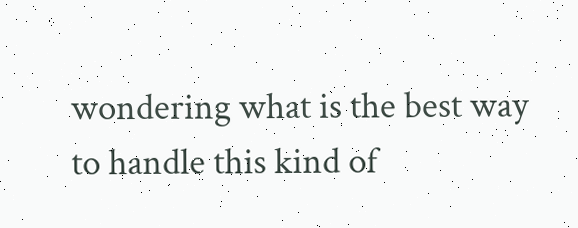wondering what is the best way to handle this kind of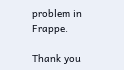problem in Frappe.

Thank you